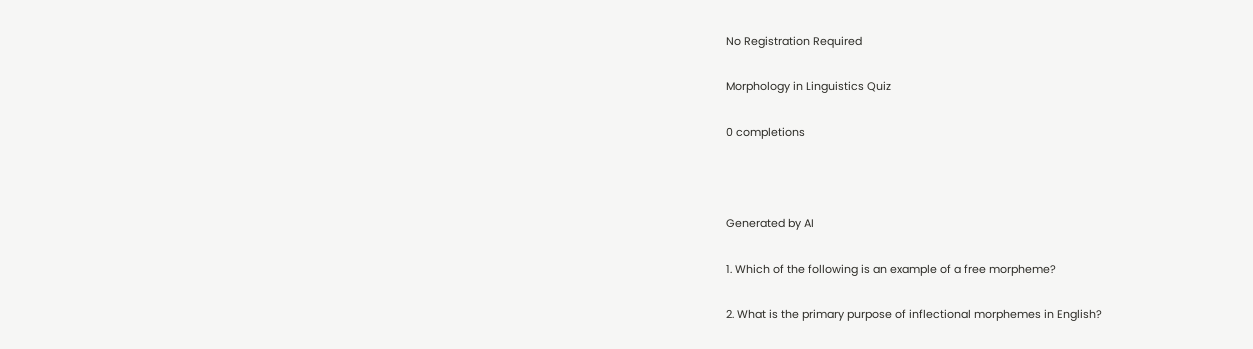No Registration Required

Morphology in Linguistics Quiz

0 completions



Generated by AI

1. Which of the following is an example of a free morpheme?

2. What is the primary purpose of inflectional morphemes in English?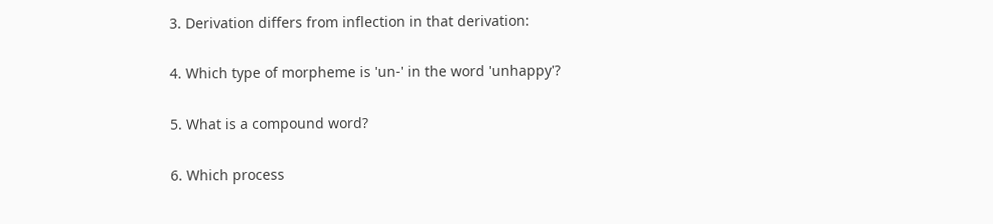3. Derivation differs from inflection in that derivation:

4. Which type of morpheme is 'un-' in the word 'unhappy'?

5. What is a compound word?

6. Which process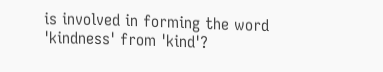is involved in forming the word 'kindness' from 'kind'?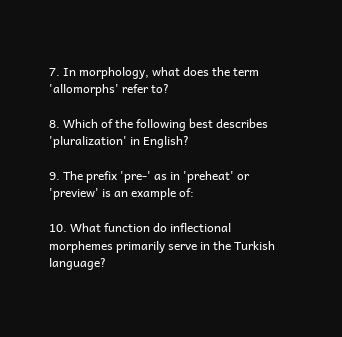7. In morphology, what does the term 'allomorphs' refer to?

8. Which of the following best describes 'pluralization' in English?

9. The prefix 'pre-' as in 'preheat' or 'preview' is an example of:

10. What function do inflectional morphemes primarily serve in the Turkish language?